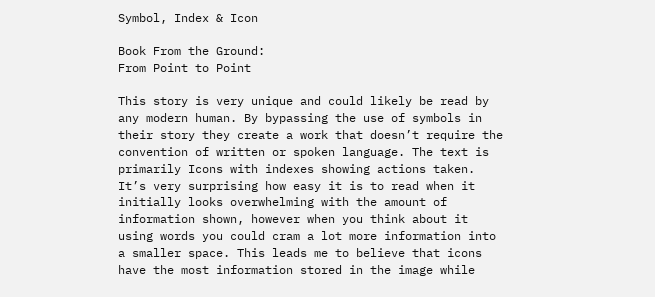Symbol, Index & Icon

Book From the Ground:
From Point to Point

This story is very unique and could likely be read by any modern human. By bypassing the use of symbols in their story they create a work that doesn’t require the convention of written or spoken language. The text is primarily Icons with indexes showing actions taken. It’s very surprising how easy it is to read when it initially looks overwhelming with the amount of information shown, however when you think about it using words you could cram a lot more information into a smaller space. This leads me to believe that icons have the most information stored in the image while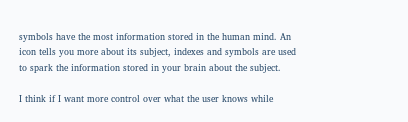symbols have the most information stored in the human mind. An icon tells you more about its subject, indexes and symbols are used to spark the information stored in your brain about the subject.

I think if I want more control over what the user knows while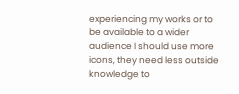experiencing my works or to be available to a wider audience I should use more icons, they need less outside knowledge to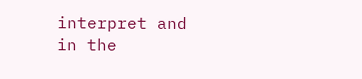interpret and in the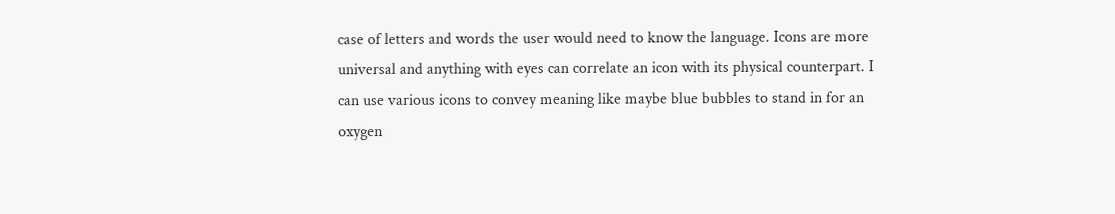case of letters and words the user would need to know the language. Icons are more universal and anything with eyes can correlate an icon with its physical counterpart. I can use various icons to convey meaning like maybe blue bubbles to stand in for an oxygen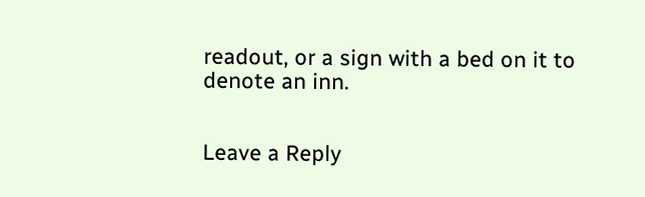readout, or a sign with a bed on it to denote an inn.


Leave a Reply